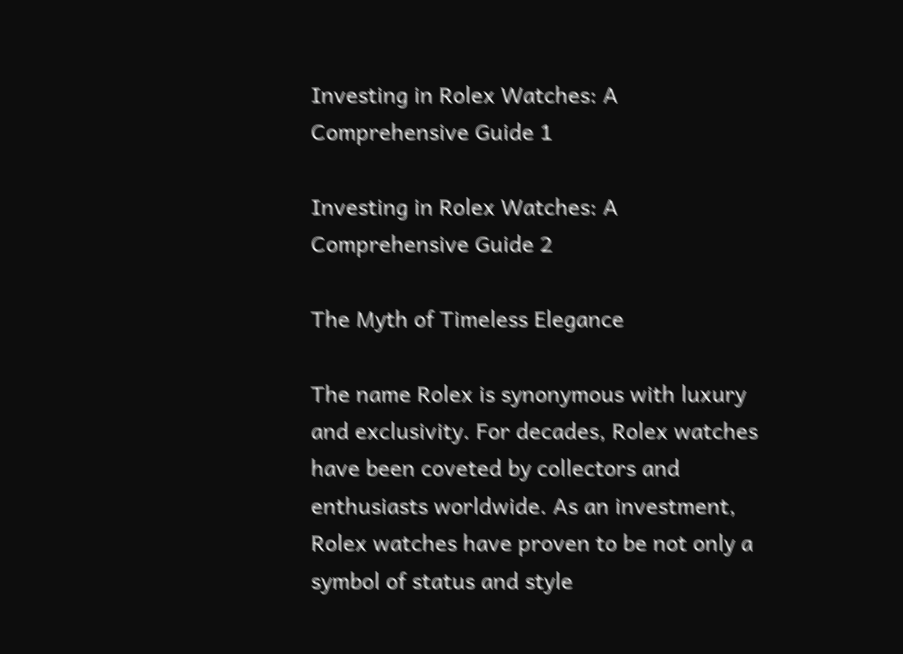Investing in Rolex Watches: A Comprehensive Guide 1

Investing in Rolex Watches: A Comprehensive Guide 2

The Myth of Timeless Elegance

The name Rolex is synonymous with luxury and exclusivity. For decades, Rolex watches have been coveted by collectors and enthusiasts worldwide. As an investment, Rolex watches have proven to be not only a symbol of status and style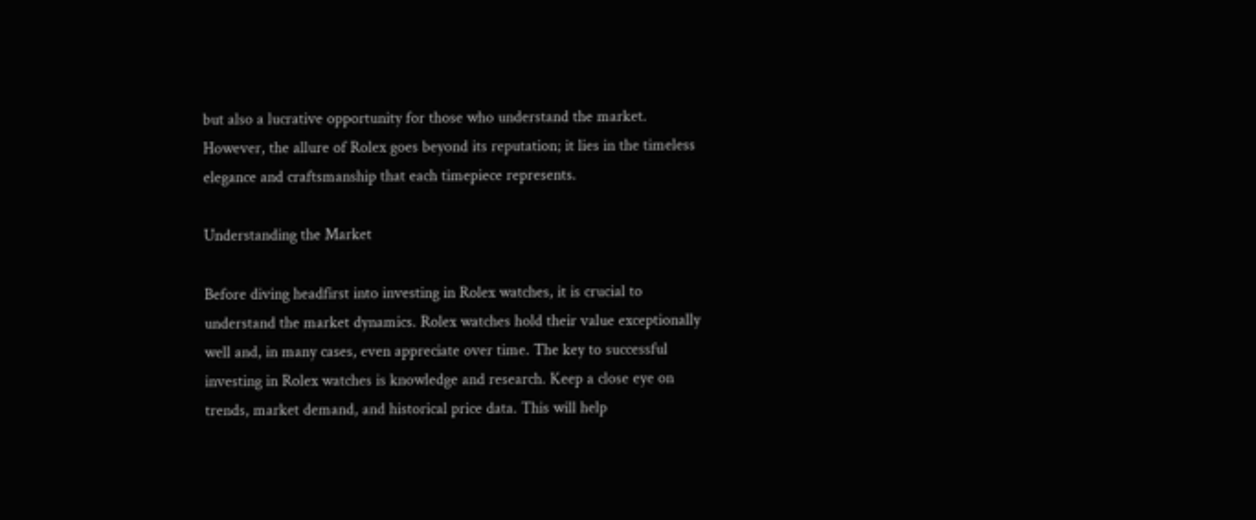but also a lucrative opportunity for those who understand the market. However, the allure of Rolex goes beyond its reputation; it lies in the timeless elegance and craftsmanship that each timepiece represents.

Understanding the Market

Before diving headfirst into investing in Rolex watches, it is crucial to understand the market dynamics. Rolex watches hold their value exceptionally well and, in many cases, even appreciate over time. The key to successful investing in Rolex watches is knowledge and research. Keep a close eye on trends, market demand, and historical price data. This will help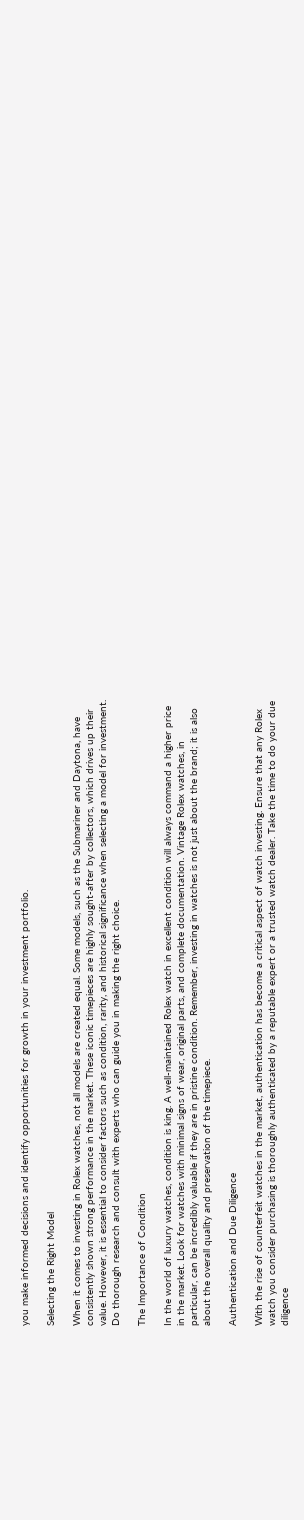you make informed decisions and identify opportunities for growth in your investment portfolio.

Selecting the Right Model

When it comes to investing in Rolex watches, not all models are created equal. Some models, such as the Submariner and Daytona, have consistently shown strong performance in the market. These iconic timepieces are highly sought-after by collectors, which drives up their value. However, it is essential to consider factors such as condition, rarity, and historical significance when selecting a model for investment. Do thorough research and consult with experts who can guide you in making the right choice.

The Importance of Condition

In the world of luxury watches, condition is king. A well-maintained Rolex watch in excellent condition will always command a higher price in the market. Look for watches with minimal signs of wear, original parts, and complete documentation. Vintage Rolex watches, in particular, can be incredibly valuable if they are in pristine condition. Remember, investing in watches is not just about the brand; it is also about the overall quality and preservation of the timepiece.

Authentication and Due Diligence

With the rise of counterfeit watches in the market, authentication has become a critical aspect of watch investing. Ensure that any Rolex watch you consider purchasing is thoroughly authenticated by a reputable expert or a trusted watch dealer. Take the time to do your due diligence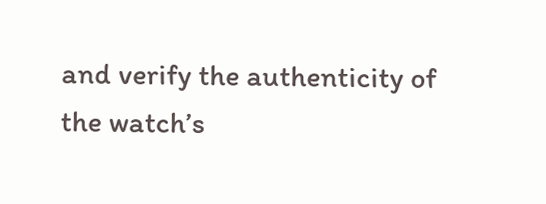and verify the authenticity of the watch’s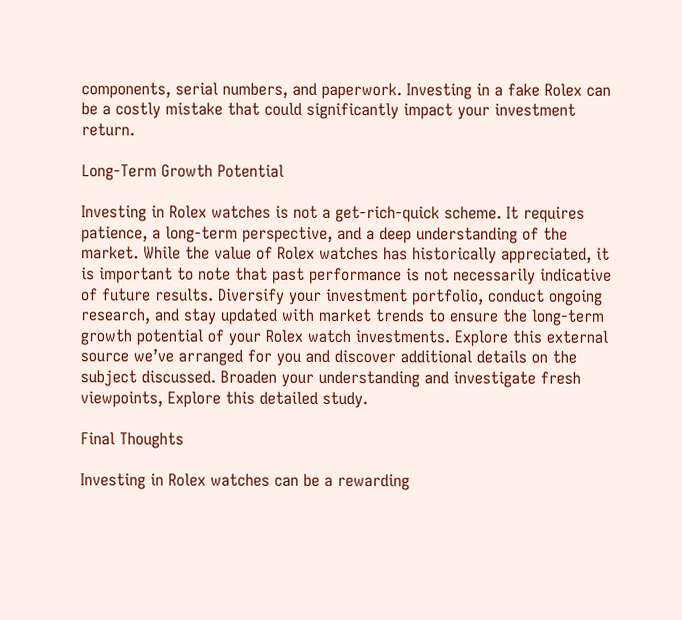components, serial numbers, and paperwork. Investing in a fake Rolex can be a costly mistake that could significantly impact your investment return.

Long-Term Growth Potential

Investing in Rolex watches is not a get-rich-quick scheme. It requires patience, a long-term perspective, and a deep understanding of the market. While the value of Rolex watches has historically appreciated, it is important to note that past performance is not necessarily indicative of future results. Diversify your investment portfolio, conduct ongoing research, and stay updated with market trends to ensure the long-term growth potential of your Rolex watch investments. Explore this external source we’ve arranged for you and discover additional details on the subject discussed. Broaden your understanding and investigate fresh viewpoints, Explore this detailed study.

Final Thoughts

Investing in Rolex watches can be a rewarding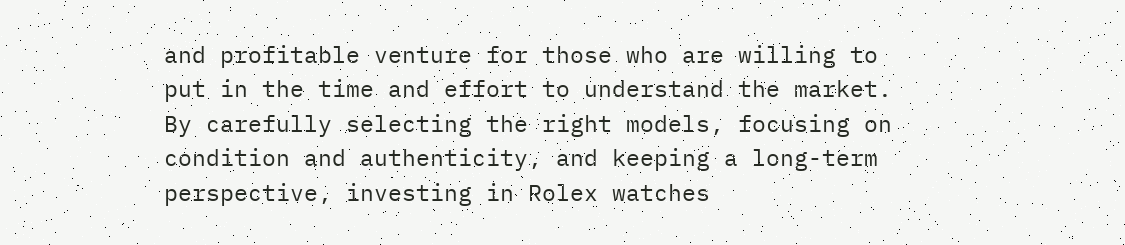and profitable venture for those who are willing to put in the time and effort to understand the market. By carefully selecting the right models, focusing on condition and authenticity, and keeping a long-term perspective, investing in Rolex watches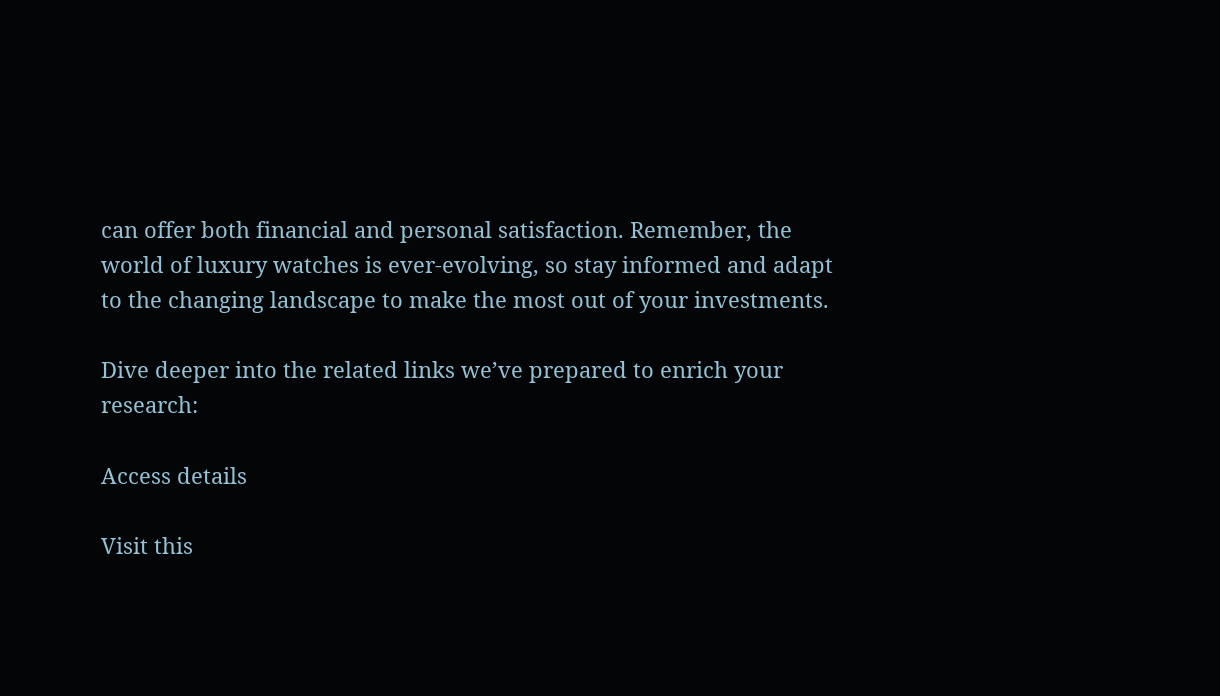can offer both financial and personal satisfaction. Remember, the world of luxury watches is ever-evolving, so stay informed and adapt to the changing landscape to make the most out of your investments.

Dive deeper into the related links we’ve prepared to enrich your research:

Access details

Visit this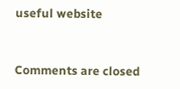useful website


Comments are closed